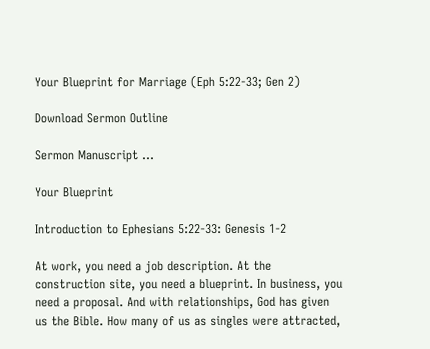Your Blueprint for Marriage (Eph 5:22-33; Gen 2)

Download Sermon Outline

Sermon Manuscript …

Your Blueprint

Introduction to Ephesians 5:22-33: Genesis 1-2

At work, you need a job description. At the construction site, you need a blueprint. In business, you need a proposal. And with relationships, God has given us the Bible. How many of us as singles were attracted,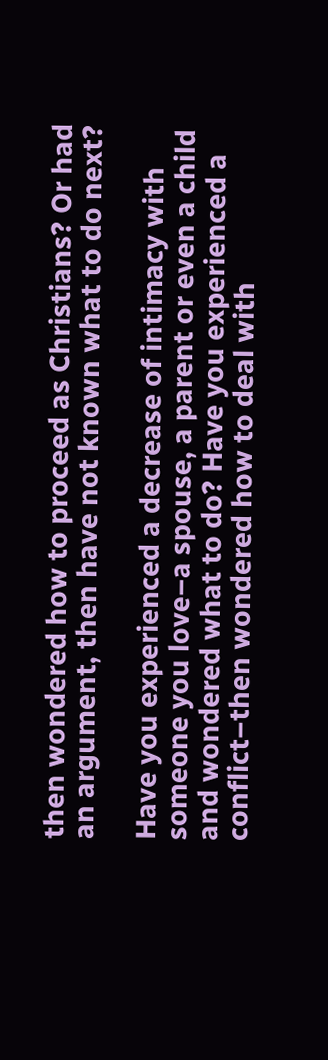then wondered how to proceed as Christians? Or had an argument, then have not known what to do next?

Have you experienced a decrease of intimacy with someone you love–a spouse, a parent or even a child and wondered what to do? Have you experienced a conflict–then wondered how to deal with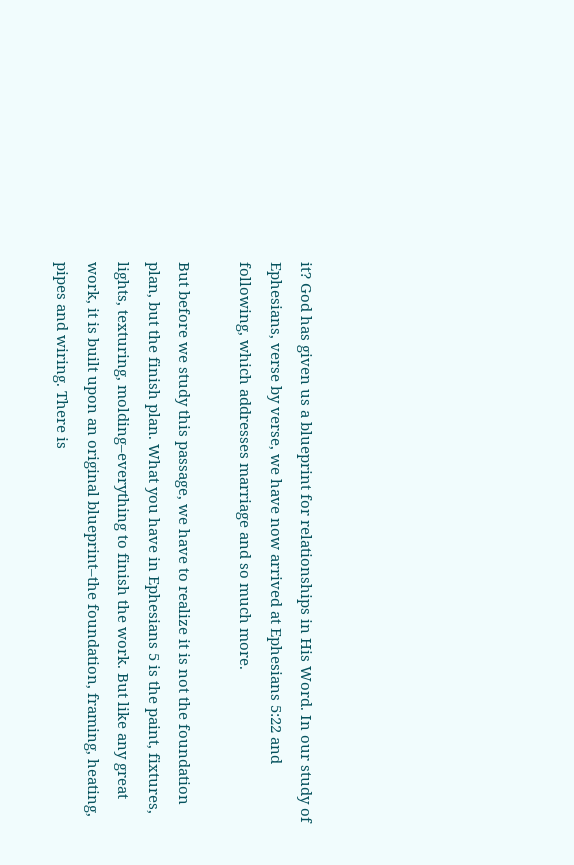it? God has given us a blueprint for relationships in His Word. In our study of Ephesians, verse by verse, we have now arrived at Ephesians 5:22 and following, which addresses marriage and so much more.

But before we study this passage, we have to realize it is not the foundation plan, but the finish plan. What you have in Ephesians 5 is the paint, fixtures, lights, texturing, molding–everything to finish the work. But like any great work, it is built upon an original blueprint–the foundation, framing, heating, pipes and wiring. There is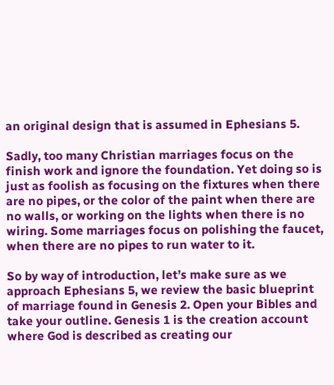an original design that is assumed in Ephesians 5.

Sadly, too many Christian marriages focus on the finish work and ignore the foundation. Yet doing so is just as foolish as focusing on the fixtures when there are no pipes, or the color of the paint when there are no walls, or working on the lights when there is no wiring. Some marriages focus on polishing the faucet, when there are no pipes to run water to it.

So by way of introduction, let’s make sure as we approach Ephesians 5, we review the basic blueprint of marriage found in Genesis 2. Open your Bibles and take your outline. Genesis 1 is the creation account where God is described as creating our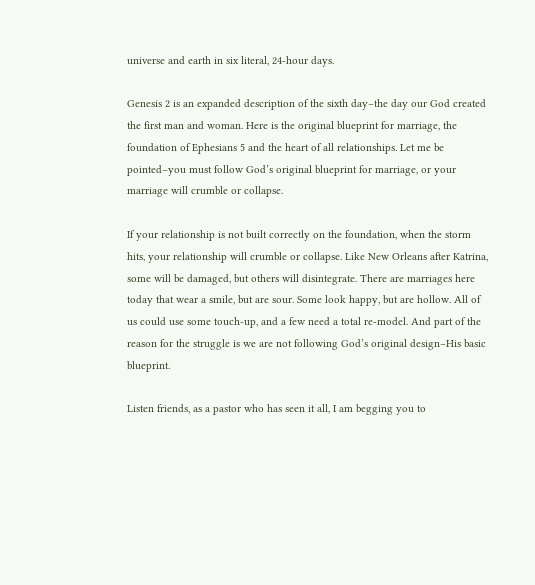universe and earth in six literal, 24-hour days.

Genesis 2 is an expanded description of the sixth day–the day our God created the first man and woman. Here is the original blueprint for marriage, the foundation of Ephesians 5 and the heart of all relationships. Let me be pointed–you must follow God’s original blueprint for marriage, or your marriage will crumble or collapse.

If your relationship is not built correctly on the foundation, when the storm hits, your relationship will crumble or collapse. Like New Orleans after Katrina, some will be damaged, but others will disintegrate. There are marriages here today that wear a smile, but are sour. Some look happy, but are hollow. All of us could use some touch-up, and a few need a total re-model. And part of the reason for the struggle is we are not following God’s original design–His basic blueprint.

Listen friends, as a pastor who has seen it all, I am begging you to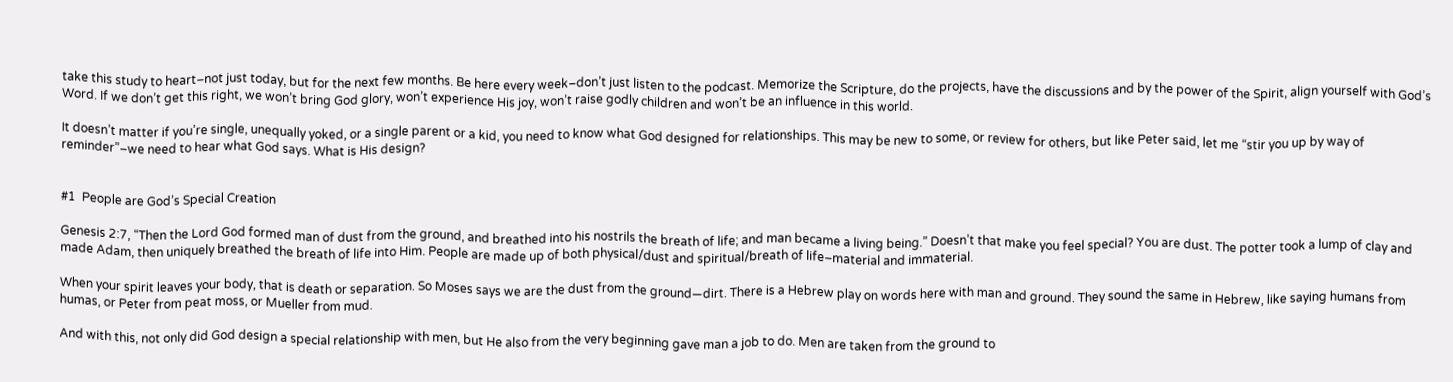take this study to heart–not just today, but for the next few months. Be here every week–don’t just listen to the podcast. Memorize the Scripture, do the projects, have the discussions and by the power of the Spirit, align yourself with God’s Word. If we don’t get this right, we won’t bring God glory, won’t experience His joy, won’t raise godly children and won’t be an influence in this world.

It doesn’t matter if you’re single, unequally yoked, or a single parent or a kid, you need to know what God designed for relationships. This may be new to some, or review for others, but like Peter said, let me “stir you up by way of reminder”–we need to hear what God says. What is His design?


#1  People are God’s Special Creation

Genesis 2:7, “Then the Lord God formed man of dust from the ground, and breathed into his nostrils the breath of life; and man became a living being.” Doesn’t that make you feel special? You are dust. The potter took a lump of clay and made Adam, then uniquely breathed the breath of life into Him. People are made up of both physical/dust and spiritual/breath of life–material and immaterial.

When your spirit leaves your body, that is death or separation. So Moses says we are the dust from the ground—dirt. There is a Hebrew play on words here with man and ground. They sound the same in Hebrew, like saying humans from humas, or Peter from peat moss, or Mueller from mud.

And with this, not only did God design a special relationship with men, but He also from the very beginning gave man a job to do. Men are taken from the ground to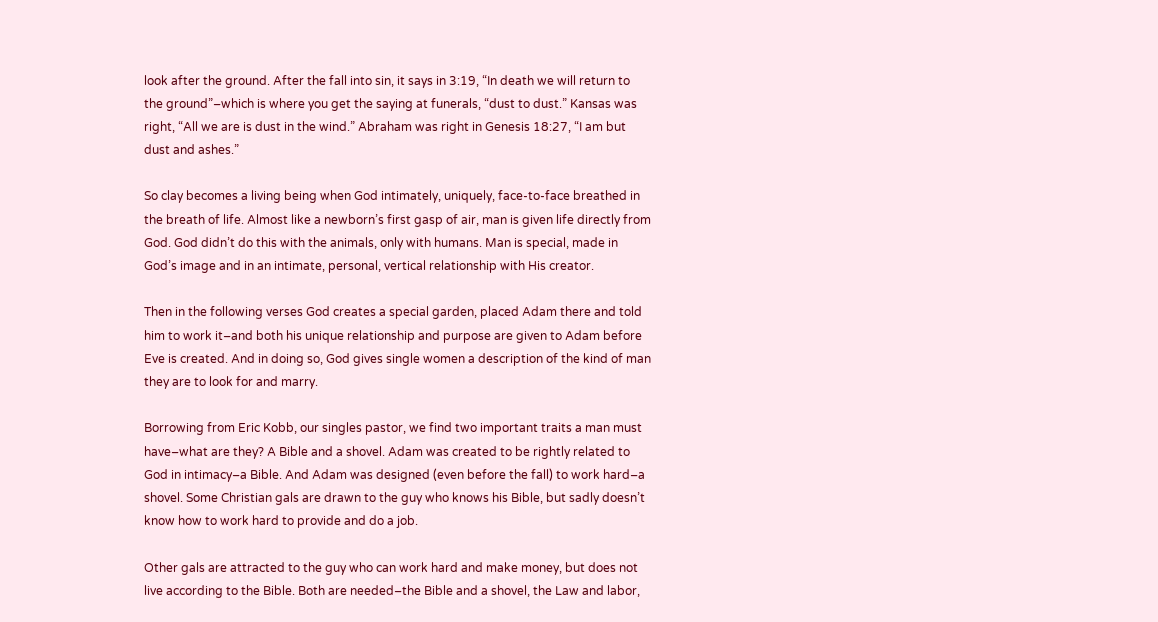look after the ground. After the fall into sin, it says in 3:19, “In death we will return to the ground”–which is where you get the saying at funerals, “dust to dust.” Kansas was right, “All we are is dust in the wind.” Abraham was right in Genesis 18:27, “I am but dust and ashes.”

So clay becomes a living being when God intimately, uniquely, face-to-face breathed in the breath of life. Almost like a newborn’s first gasp of air, man is given life directly from God. God didn’t do this with the animals, only with humans. Man is special, made in God’s image and in an intimate, personal, vertical relationship with His creator.

Then in the following verses God creates a special garden, placed Adam there and told him to work it–and both his unique relationship and purpose are given to Adam before Eve is created. And in doing so, God gives single women a description of the kind of man they are to look for and marry.

Borrowing from Eric Kobb, our singles pastor, we find two important traits a man must have–what are they? A Bible and a shovel. Adam was created to be rightly related to God in intimacy–a Bible. And Adam was designed (even before the fall) to work hard–a shovel. Some Christian gals are drawn to the guy who knows his Bible, but sadly doesn’t know how to work hard to provide and do a job.

Other gals are attracted to the guy who can work hard and make money, but does not live according to the Bible. Both are needed–the Bible and a shovel, the Law and labor,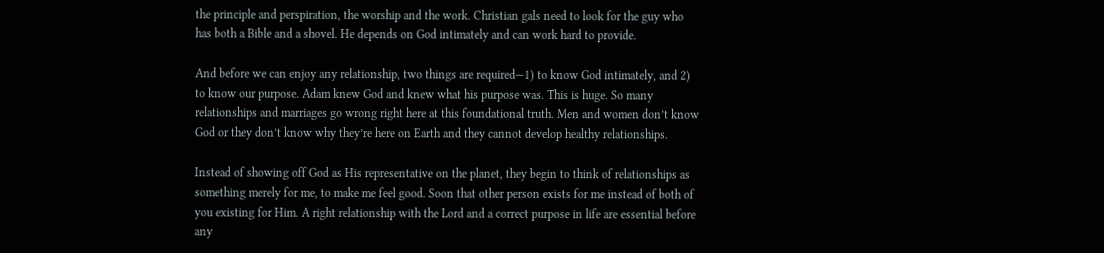the principle and perspiration, the worship and the work. Christian gals need to look for the guy who has both a Bible and a shovel. He depends on God intimately and can work hard to provide.

And before we can enjoy any relationship, two things are required—1) to know God intimately, and 2) to know our purpose. Adam knew God and knew what his purpose was. This is huge. So many relationships and marriages go wrong right here at this foundational truth. Men and women don’t know God or they don’t know why they’re here on Earth and they cannot develop healthy relationships.

Instead of showing off God as His representative on the planet, they begin to think of relationships as something merely for me, to make me feel good. Soon that other person exists for me instead of both of you existing for Him. A right relationship with the Lord and a correct purpose in life are essential before any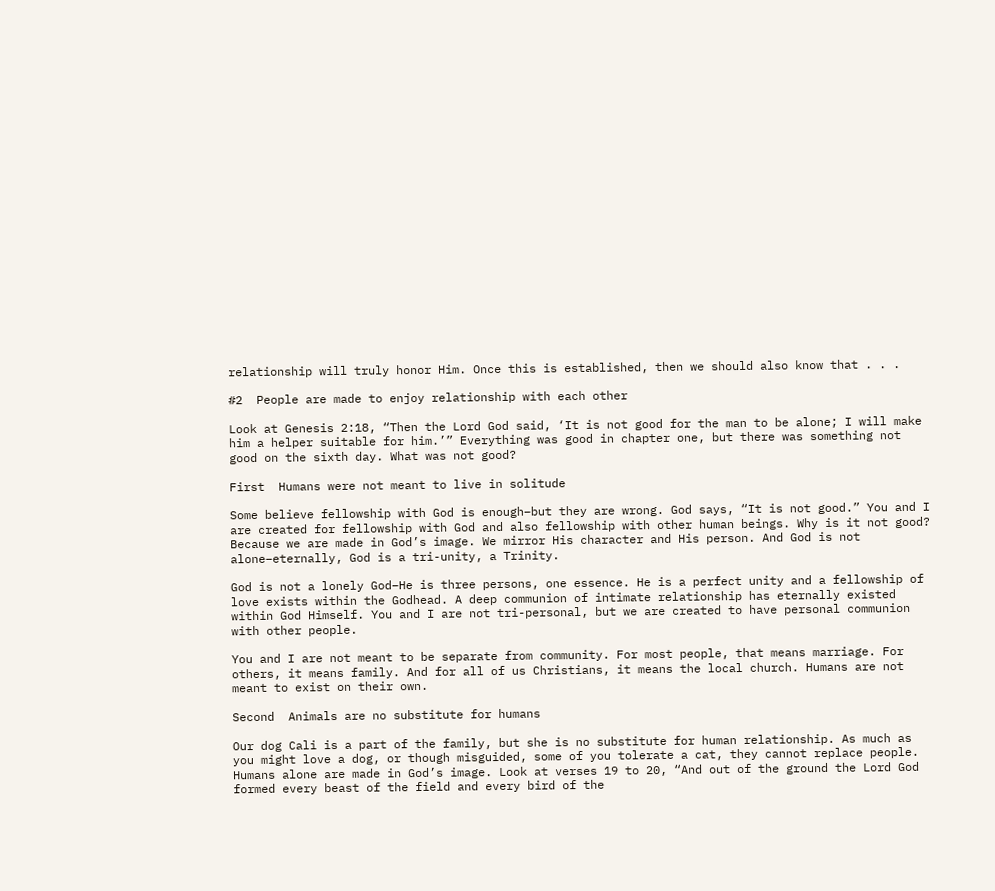relationship will truly honor Him. Once this is established, then we should also know that . . .

#2  People are made to enjoy relationship with each other

Look at Genesis 2:18, “Then the Lord God said, ‘It is not good for the man to be alone; I will make him a helper suitable for him.’” Everything was good in chapter one, but there was something not good on the sixth day. What was not good?

First  Humans were not meant to live in solitude

Some believe fellowship with God is enough–but they are wrong. God says, “It is not good.” You and I are created for fellowship with God and also fellowship with other human beings. Why is it not good? Because we are made in God’s image. We mirror His character and His person. And God is not alone–eternally, God is a tri-unity, a Trinity.

God is not a lonely God–He is three persons, one essence. He is a perfect unity and a fellowship of love exists within the Godhead. A deep communion of intimate relationship has eternally existed within God Himself. You and I are not tri-personal, but we are created to have personal communion with other people.

You and I are not meant to be separate from community. For most people, that means marriage. For others, it means family. And for all of us Christians, it means the local church. Humans are not meant to exist on their own.

Second  Animals are no substitute for humans

Our dog Cali is a part of the family, but she is no substitute for human relationship. As much as you might love a dog, or though misguided, some of you tolerate a cat, they cannot replace people. Humans alone are made in God’s image. Look at verses 19 to 20, “And out of the ground the Lord God formed every beast of the field and every bird of the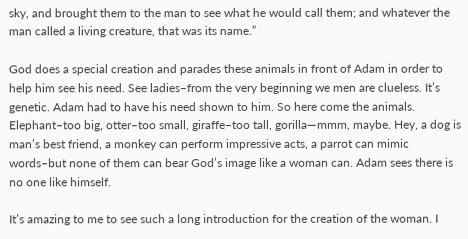sky, and brought them to the man to see what he would call them; and whatever the man called a living creature, that was its name.”

God does a special creation and parades these animals in front of Adam in order to help him see his need. See ladies–from the very beginning we men are clueless. It’s genetic. Adam had to have his need shown to him. So here come the animals. Elephant–too big, otter–too small, giraffe–too tall, gorilla—mmm, maybe. Hey, a dog is man’s best friend, a monkey can perform impressive acts, a parrot can mimic words–but none of them can bear God’s image like a woman can. Adam sees there is no one like himself.

It’s amazing to me to see such a long introduction for the creation of the woman. I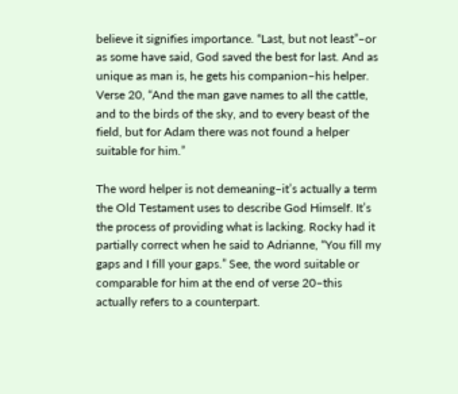believe it signifies importance. “Last, but not least”–or as some have said, God saved the best for last. And as unique as man is, he gets his companion–his helper. Verse 20, “And the man gave names to all the cattle, and to the birds of the sky, and to every beast of the field, but for Adam there was not found a helper suitable for him.”

The word helper is not demeaning–it’s actually a term the Old Testament uses to describe God Himself. It’s the process of providing what is lacking. Rocky had it partially correct when he said to Adrianne, “You fill my gaps and I fill your gaps.” See, the word suitable or comparable for him at the end of verse 20–this actually refers to a counterpart.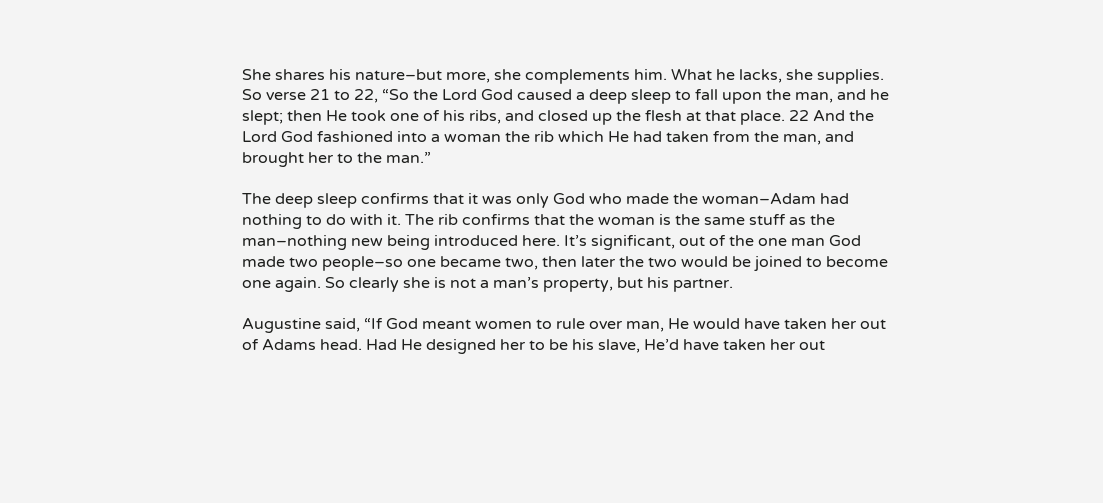She shares his nature–but more, she complements him. What he lacks, she supplies. So verse 21 to 22, “So the Lord God caused a deep sleep to fall upon the man, and he slept; then He took one of his ribs, and closed up the flesh at that place. 22 And the Lord God fashioned into a woman the rib which He had taken from the man, and brought her to the man.”

The deep sleep confirms that it was only God who made the woman–Adam had nothing to do with it. The rib confirms that the woman is the same stuff as the man–nothing new being introduced here. It’s significant, out of the one man God made two people–so one became two, then later the two would be joined to become one again. So clearly she is not a man’s property, but his partner.

Augustine said, “If God meant women to rule over man, He would have taken her out of Adams head. Had He designed her to be his slave, He’d have taken her out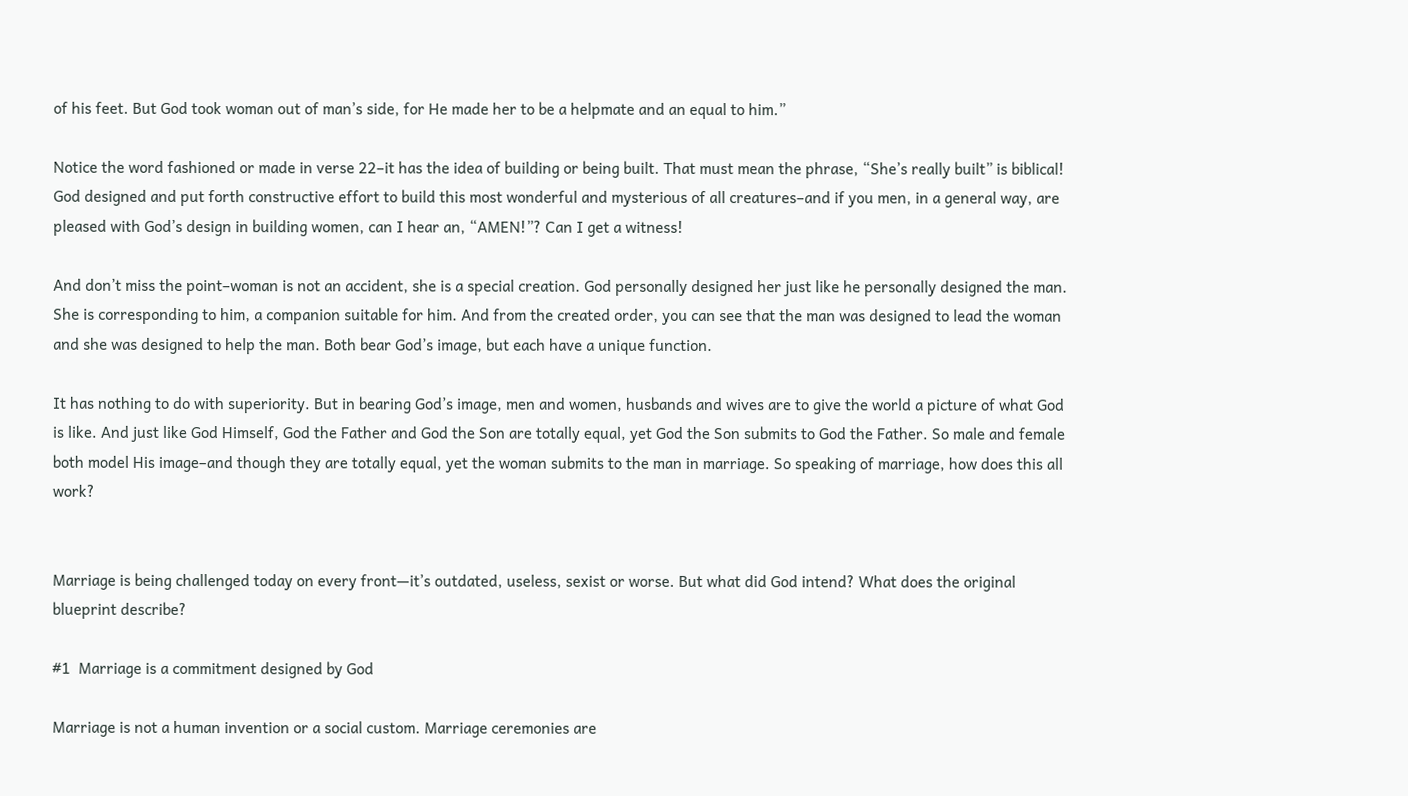of his feet. But God took woman out of man’s side, for He made her to be a helpmate and an equal to him.”

Notice the word fashioned or made in verse 22–it has the idea of building or being built. That must mean the phrase, “She’s really built” is biblical! God designed and put forth constructive effort to build this most wonderful and mysterious of all creatures–and if you men, in a general way, are pleased with God’s design in building women, can I hear an, “AMEN!”? Can I get a witness!

And don’t miss the point–woman is not an accident, she is a special creation. God personally designed her just like he personally designed the man. She is corresponding to him, a companion suitable for him. And from the created order, you can see that the man was designed to lead the woman and she was designed to help the man. Both bear God’s image, but each have a unique function.

It has nothing to do with superiority. But in bearing God’s image, men and women, husbands and wives are to give the world a picture of what God is like. And just like God Himself, God the Father and God the Son are totally equal, yet God the Son submits to God the Father. So male and female both model His image–and though they are totally equal, yet the woman submits to the man in marriage. So speaking of marriage, how does this all work?


Marriage is being challenged today on every front—it’s outdated, useless, sexist or worse. But what did God intend? What does the original blueprint describe?

#1  Marriage is a commitment designed by God

Marriage is not a human invention or a social custom. Marriage ceremonies are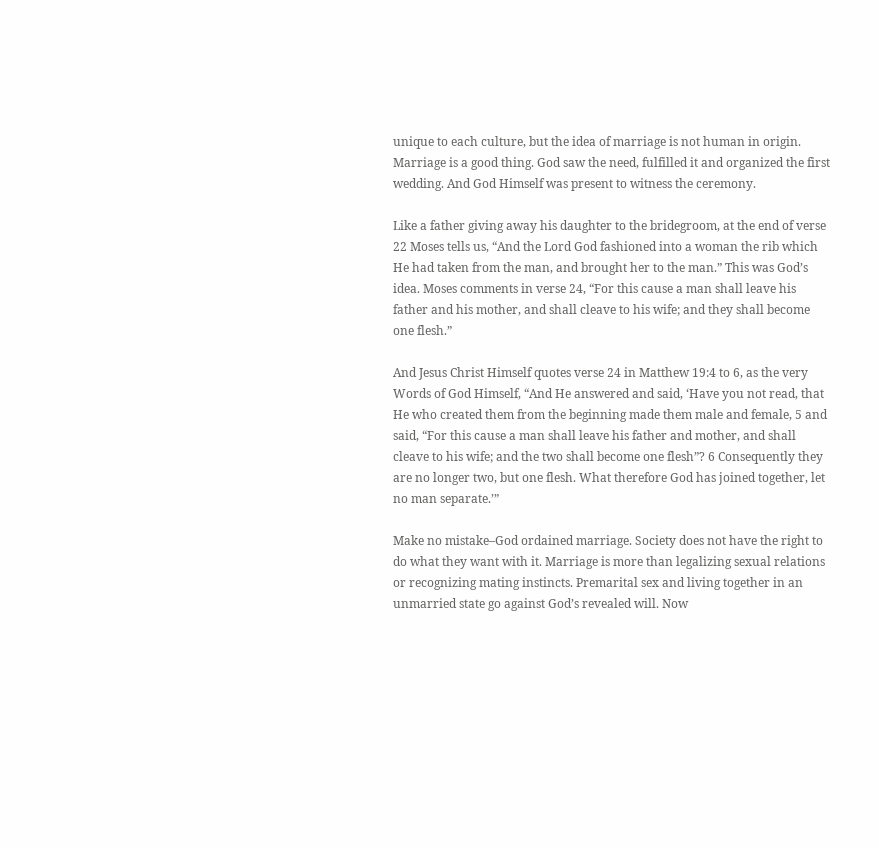unique to each culture, but the idea of marriage is not human in origin. Marriage is a good thing. God saw the need, fulfilled it and organized the first wedding. And God Himself was present to witness the ceremony.

Like a father giving away his daughter to the bridegroom, at the end of verse 22 Moses tells us, “And the Lord God fashioned into a woman the rib which He had taken from the man, and brought her to the man.” This was God’s idea. Moses comments in verse 24, “For this cause a man shall leave his father and his mother, and shall cleave to his wife; and they shall become one flesh.”

And Jesus Christ Himself quotes verse 24 in Matthew 19:4 to 6, as the very Words of God Himself, “And He answered and said, ‘Have you not read, that He who created them from the beginning made them male and female, 5 and said, “For this cause a man shall leave his father and mother, and shall cleave to his wife; and the two shall become one flesh”? 6 Consequently they are no longer two, but one flesh. What therefore God has joined together, let no man separate.’”

Make no mistake–God ordained marriage. Society does not have the right to do what they want with it. Marriage is more than legalizing sexual relations or recognizing mating instincts. Premarital sex and living together in an unmarried state go against God’s revealed will. Now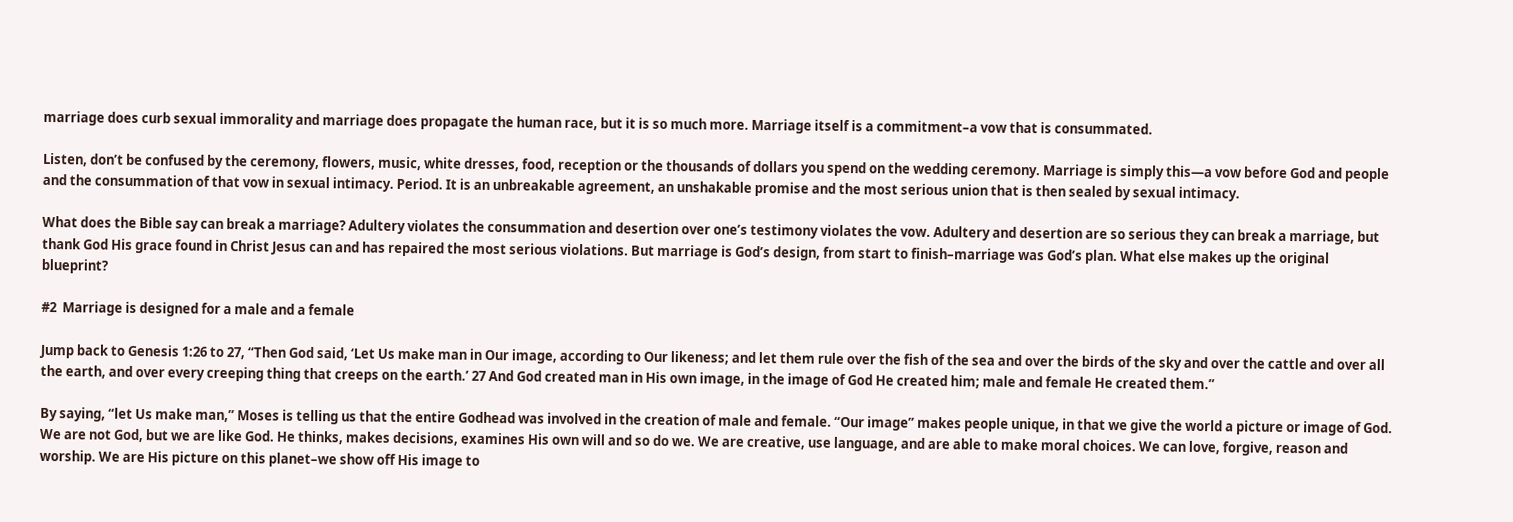marriage does curb sexual immorality and marriage does propagate the human race, but it is so much more. Marriage itself is a commitment–a vow that is consummated.

Listen, don’t be confused by the ceremony, flowers, music, white dresses, food, reception or the thousands of dollars you spend on the wedding ceremony. Marriage is simply this—a vow before God and people and the consummation of that vow in sexual intimacy. Period. It is an unbreakable agreement, an unshakable promise and the most serious union that is then sealed by sexual intimacy.

What does the Bible say can break a marriage? Adultery violates the consummation and desertion over one’s testimony violates the vow. Adultery and desertion are so serious they can break a marriage, but thank God His grace found in Christ Jesus can and has repaired the most serious violations. But marriage is God’s design, from start to finish–marriage was God’s plan. What else makes up the original blueprint?

#2  Marriage is designed for a male and a female

Jump back to Genesis 1:26 to 27, “Then God said, ‘Let Us make man in Our image, according to Our likeness; and let them rule over the fish of the sea and over the birds of the sky and over the cattle and over all the earth, and over every creeping thing that creeps on the earth.’ 27 And God created man in His own image, in the image of God He created him; male and female He created them.”

By saying, “let Us make man,” Moses is telling us that the entire Godhead was involved in the creation of male and female. “Our image” makes people unique, in that we give the world a picture or image of God. We are not God, but we are like God. He thinks, makes decisions, examines His own will and so do we. We are creative, use language, and are able to make moral choices. We can love, forgive, reason and worship. We are His picture on this planet–we show off His image to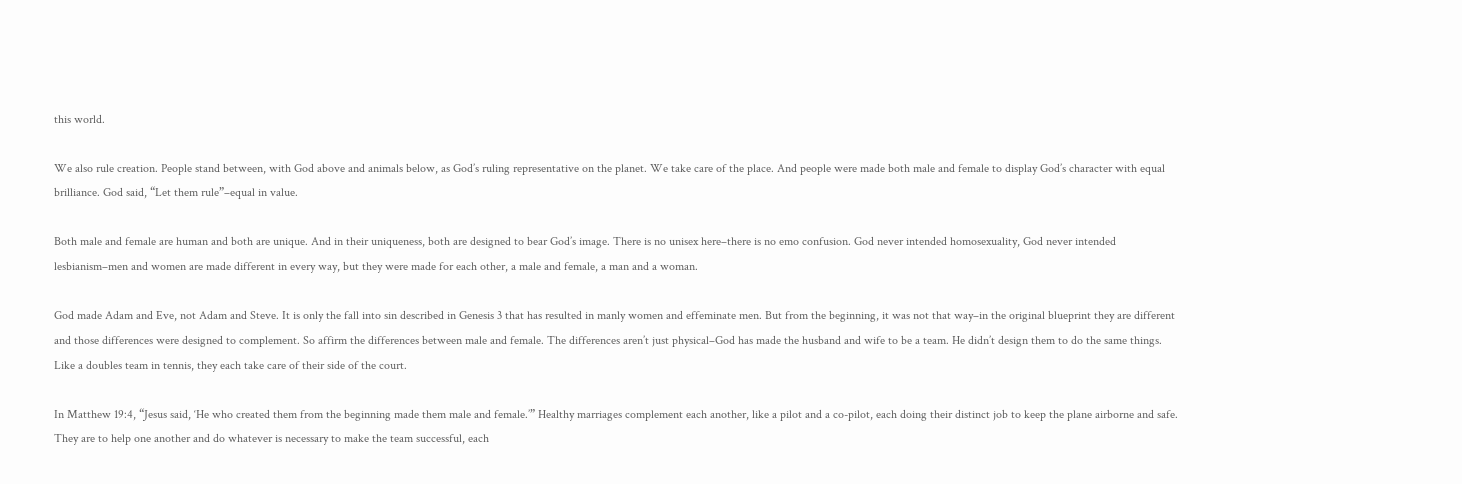this world.

We also rule creation. People stand between, with God above and animals below, as God’s ruling representative on the planet. We take care of the place. And people were made both male and female to display God’s character with equal brilliance. God said, “Let them rule”–equal in value.

Both male and female are human and both are unique. And in their uniqueness, both are designed to bear God’s image. There is no unisex here–there is no emo confusion. God never intended homosexuality, God never intended lesbianism–men and women are made different in every way, but they were made for each other, a male and female, a man and a woman.

God made Adam and Eve, not Adam and Steve. It is only the fall into sin described in Genesis 3 that has resulted in manly women and effeminate men. But from the beginning, it was not that way–in the original blueprint they are different and those differences were designed to complement. So affirm the differences between male and female. The differences aren’t just physical–God has made the husband and wife to be a team. He didn’t design them to do the same things. Like a doubles team in tennis, they each take care of their side of the court.

In Matthew 19:4, “Jesus said, ‘He who created them from the beginning made them male and female.’” Healthy marriages complement each another, like a pilot and a co-pilot, each doing their distinct job to keep the plane airborne and safe. They are to help one another and do whatever is necessary to make the team successful, each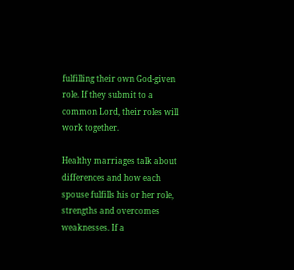fulfilling their own God-given role. If they submit to a common Lord, their roles will work together.

Healthy marriages talk about differences and how each spouse fulfills his or her role, strengths and overcomes weaknesses. If a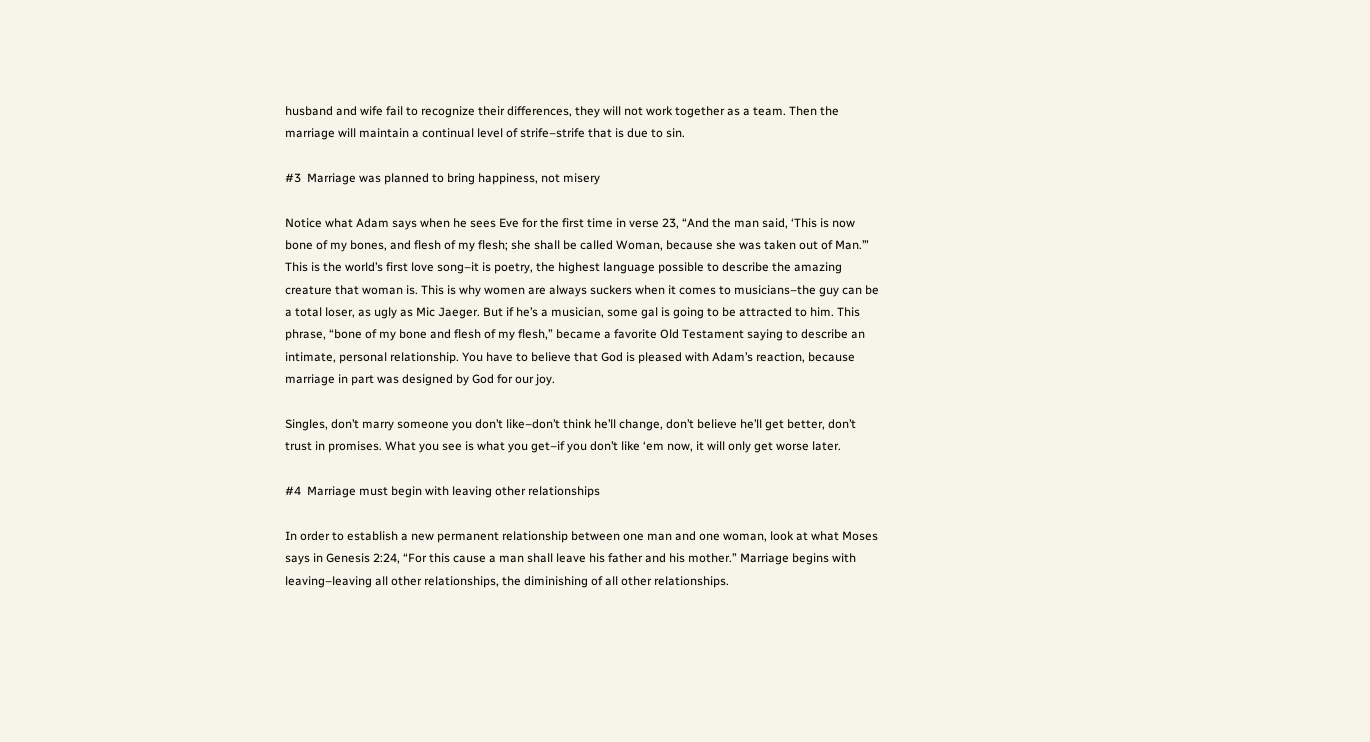husband and wife fail to recognize their differences, they will not work together as a team. Then the marriage will maintain a continual level of strife–strife that is due to sin.

#3  Marriage was planned to bring happiness, not misery

Notice what Adam says when he sees Eve for the first time in verse 23, “And the man said, ‘This is now bone of my bones, and flesh of my flesh; she shall be called Woman, because she was taken out of Man.’” This is the world’s first love song–it is poetry, the highest language possible to describe the amazing creature that woman is. This is why women are always suckers when it comes to musicians–the guy can be a total loser, as ugly as Mic Jaeger. But if he’s a musician, some gal is going to be attracted to him. This phrase, “bone of my bone and flesh of my flesh,” became a favorite Old Testament saying to describe an intimate, personal relationship. You have to believe that God is pleased with Adam’s reaction, because marriage in part was designed by God for our joy.

Singles, don’t marry someone you don’t like–don’t think he’ll change, don’t believe he’ll get better, don’t trust in promises. What you see is what you get–if you don’t like ‘em now, it will only get worse later.

#4  Marriage must begin with leaving other relationships

In order to establish a new permanent relationship between one man and one woman, look at what Moses says in Genesis 2:24, “For this cause a man shall leave his father and his mother.” Marriage begins with leaving–leaving all other relationships, the diminishing of all other relationships.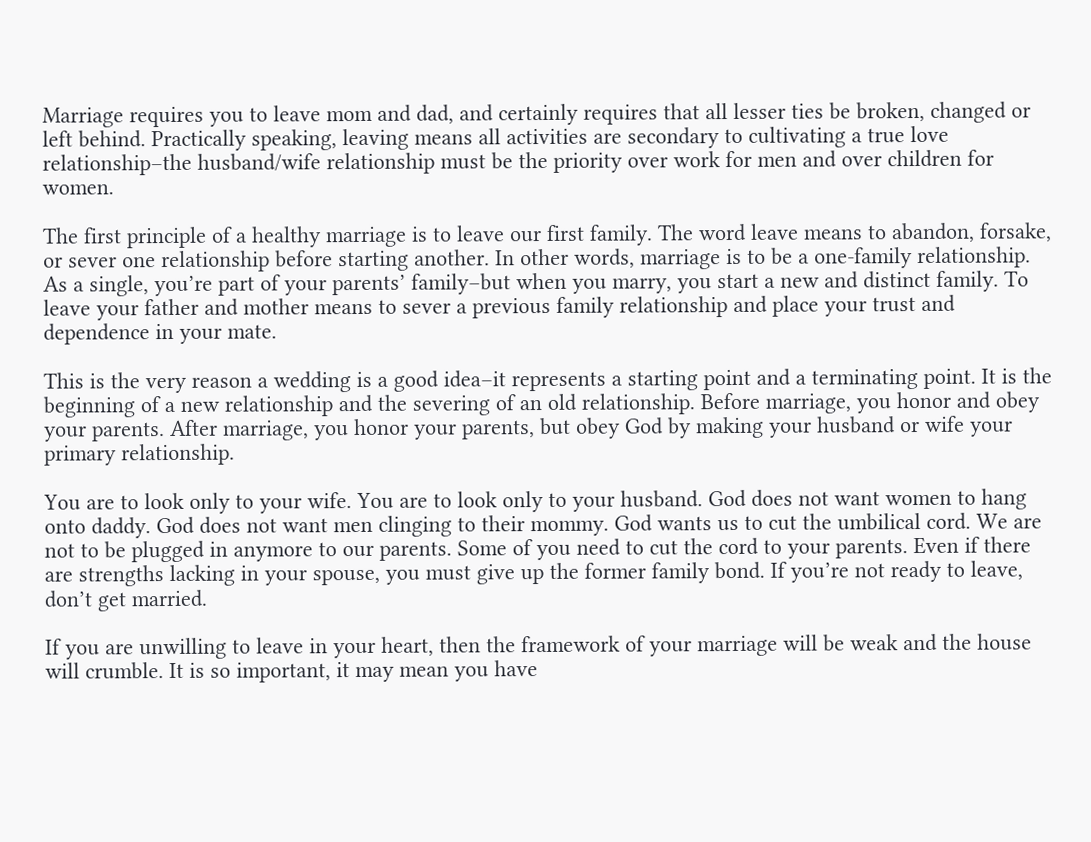Marriage requires you to leave mom and dad, and certainly requires that all lesser ties be broken, changed or left behind. Practically speaking, leaving means all activities are secondary to cultivating a true love relationship–the husband/wife relationship must be the priority over work for men and over children for women.

The first principle of a healthy marriage is to leave our first family. The word leave means to abandon, forsake, or sever one relationship before starting another. In other words, marriage is to be a one-family relationship. As a single, you’re part of your parents’ family–but when you marry, you start a new and distinct family. To leave your father and mother means to sever a previous family relationship and place your trust and dependence in your mate.

This is the very reason a wedding is a good idea–it represents a starting point and a terminating point. It is the beginning of a new relationship and the severing of an old relationship. Before marriage, you honor and obey your parents. After marriage, you honor your parents, but obey God by making your husband or wife your primary relationship.

You are to look only to your wife. You are to look only to your husband. God does not want women to hang onto daddy. God does not want men clinging to their mommy. God wants us to cut the umbilical cord. We are not to be plugged in anymore to our parents. Some of you need to cut the cord to your parents. Even if there are strengths lacking in your spouse, you must give up the former family bond. If you’re not ready to leave, don’t get married.

If you are unwilling to leave in your heart, then the framework of your marriage will be weak and the house will crumble. It is so important, it may mean you have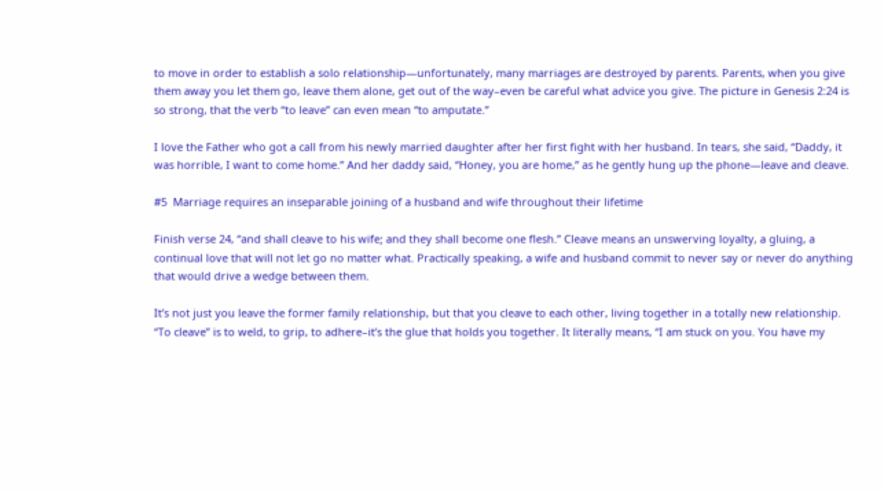to move in order to establish a solo relationship—unfortunately, many marriages are destroyed by parents. Parents, when you give them away you let them go, leave them alone, get out of the way–even be careful what advice you give. The picture in Genesis 2:24 is so strong, that the verb “to leave” can even mean “to amputate.”

I love the Father who got a call from his newly married daughter after her first fight with her husband. In tears, she said, “Daddy, it was horrible, I want to come home.” And her daddy said, “Honey, you are home,” as he gently hung up the phone—leave and cleave.

#5  Marriage requires an inseparable joining of a husband and wife throughout their lifetime

Finish verse 24, “and shall cleave to his wife; and they shall become one flesh.” Cleave means an unswerving loyalty, a gluing, a continual love that will not let go no matter what. Practically speaking, a wife and husband commit to never say or never do anything that would drive a wedge between them.

It’s not just you leave the former family relationship, but that you cleave to each other, living together in a totally new relationship. “To cleave” is to weld, to grip, to adhere–it’s the glue that holds you together. It literally means, “I am stuck on you. You have my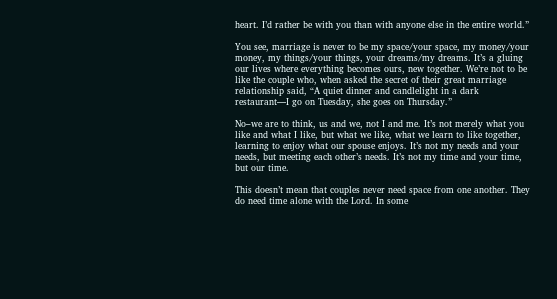heart. I’d rather be with you than with anyone else in the entire world.”

You see, marriage is never to be my space/your space, my money/your money, my things/your things, your dreams/my dreams. It’s a gluing our lives where everything becomes ours, new together. We’re not to be like the couple who, when asked the secret of their great marriage relationship said, “A quiet dinner and candlelight in a dark restaurant—I go on Tuesday, she goes on Thursday.”

No–we are to think, us and we, not I and me. It’s not merely what you like and what I like, but what we like, what we learn to like together, learning to enjoy what our spouse enjoys. It’s not my needs and your needs, but meeting each other’s needs. It’s not my time and your time, but our time.

This doesn’t mean that couples never need space from one another. They do need time alone with the Lord. In some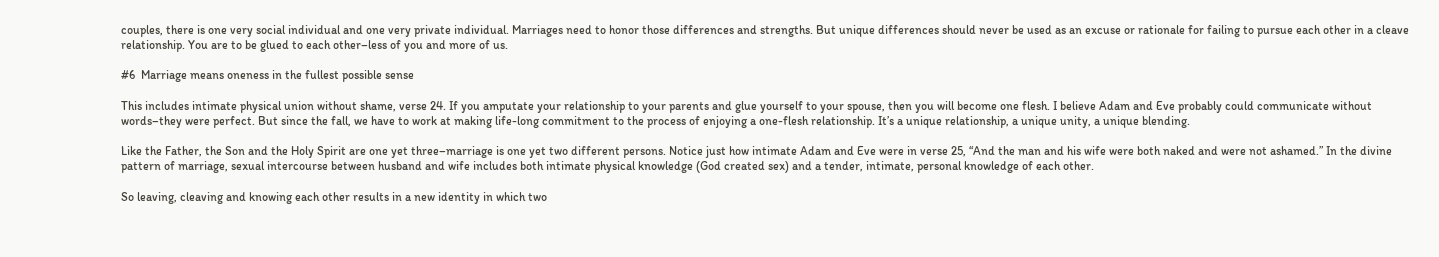couples, there is one very social individual and one very private individual. Marriages need to honor those differences and strengths. But unique differences should never be used as an excuse or rationale for failing to pursue each other in a cleave relationship. You are to be glued to each other–less of you and more of us.

#6  Marriage means oneness in the fullest possible sense

This includes intimate physical union without shame, verse 24. If you amputate your relationship to your parents and glue yourself to your spouse, then you will become one flesh. I believe Adam and Eve probably could communicate without words–they were perfect. But since the fall, we have to work at making life-long commitment to the process of enjoying a one-flesh relationship. It’s a unique relationship, a unique unity, a unique blending.

Like the Father, the Son and the Holy Spirit are one yet three–marriage is one yet two different persons. Notice just how intimate Adam and Eve were in verse 25, “And the man and his wife were both naked and were not ashamed.” In the divine pattern of marriage, sexual intercourse between husband and wife includes both intimate physical knowledge (God created sex) and a tender, intimate, personal knowledge of each other.

So leaving, cleaving and knowing each other results in a new identity in which two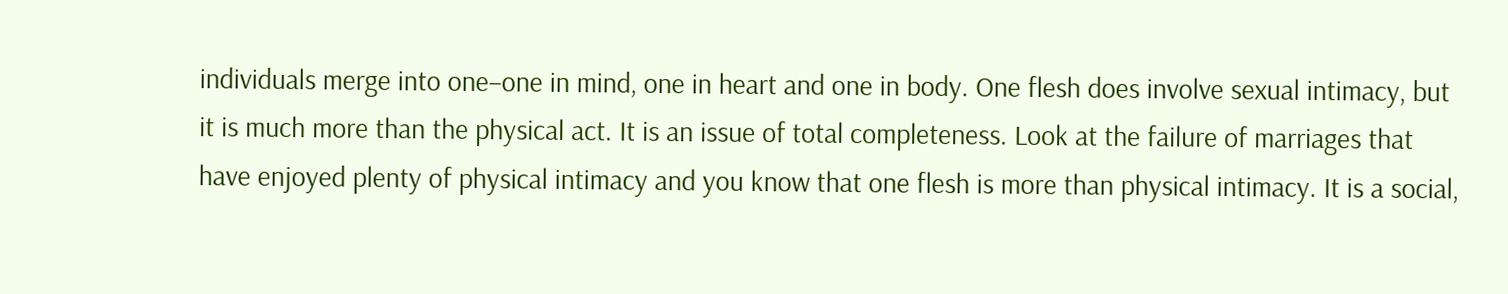individuals merge into one–one in mind, one in heart and one in body. One flesh does involve sexual intimacy, but it is much more than the physical act. It is an issue of total completeness. Look at the failure of marriages that have enjoyed plenty of physical intimacy and you know that one flesh is more than physical intimacy. It is a social,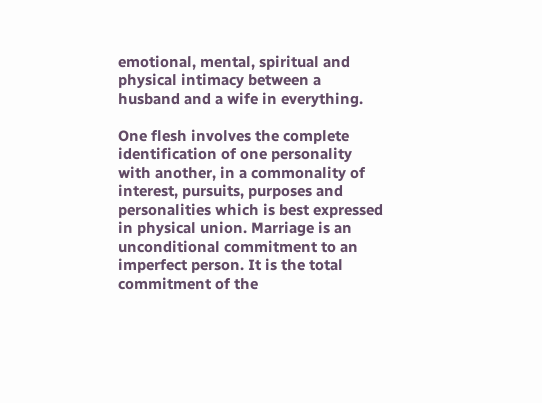emotional, mental, spiritual and physical intimacy between a husband and a wife in everything.

One flesh involves the complete identification of one personality with another, in a commonality of interest, pursuits, purposes and personalities which is best expressed in physical union. Marriage is an unconditional commitment to an imperfect person. It is the total commitment of the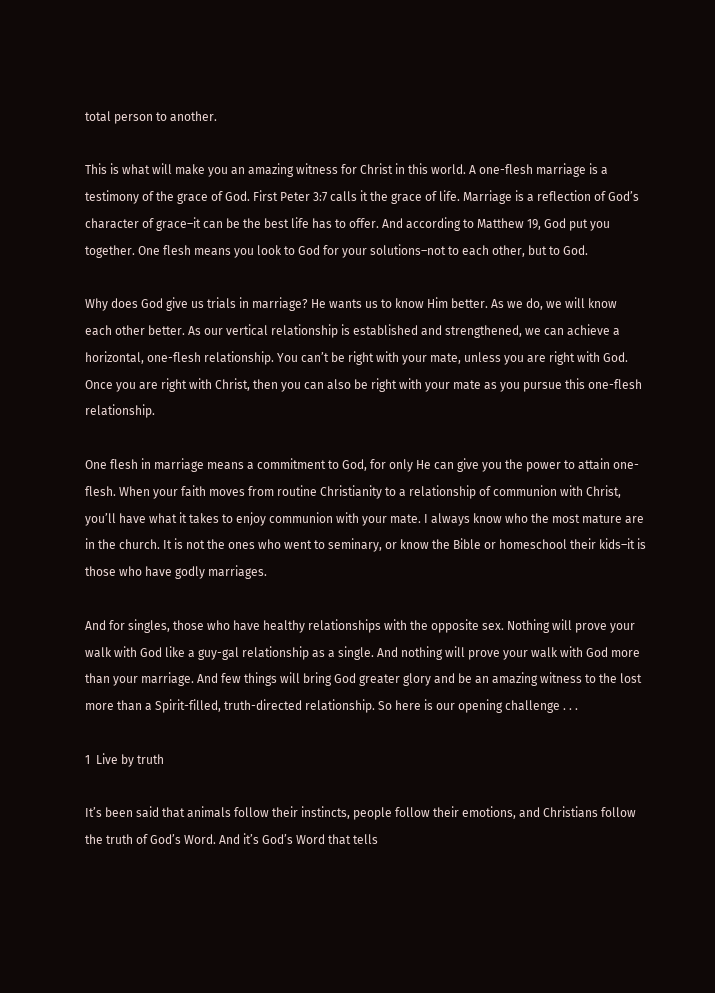total person to another.

This is what will make you an amazing witness for Christ in this world. A one-flesh marriage is a testimony of the grace of God. First Peter 3:7 calls it the grace of life. Marriage is a reflection of God’s character of grace–it can be the best life has to offer. And according to Matthew 19, God put you together. One flesh means you look to God for your solutions–not to each other, but to God.

Why does God give us trials in marriage? He wants us to know Him better. As we do, we will know each other better. As our vertical relationship is established and strengthened, we can achieve a horizontal, one-flesh relationship. You can’t be right with your mate, unless you are right with God. Once you are right with Christ, then you can also be right with your mate as you pursue this one-flesh relationship.

One flesh in marriage means a commitment to God, for only He can give you the power to attain one-flesh. When your faith moves from routine Christianity to a relationship of communion with Christ, you’ll have what it takes to enjoy communion with your mate. I always know who the most mature are in the church. It is not the ones who went to seminary, or know the Bible or homeschool their kids–it is those who have godly marriages.

And for singles, those who have healthy relationships with the opposite sex. Nothing will prove your walk with God like a guy-gal relationship as a single. And nothing will prove your walk with God more than your marriage. And few things will bring God greater glory and be an amazing witness to the lost more than a Spirit-filled, truth-directed relationship. So here is our opening challenge . . .

1  Live by truth

It’s been said that animals follow their instincts, people follow their emotions, and Christians follow the truth of God’s Word. And it’s God’s Word that tells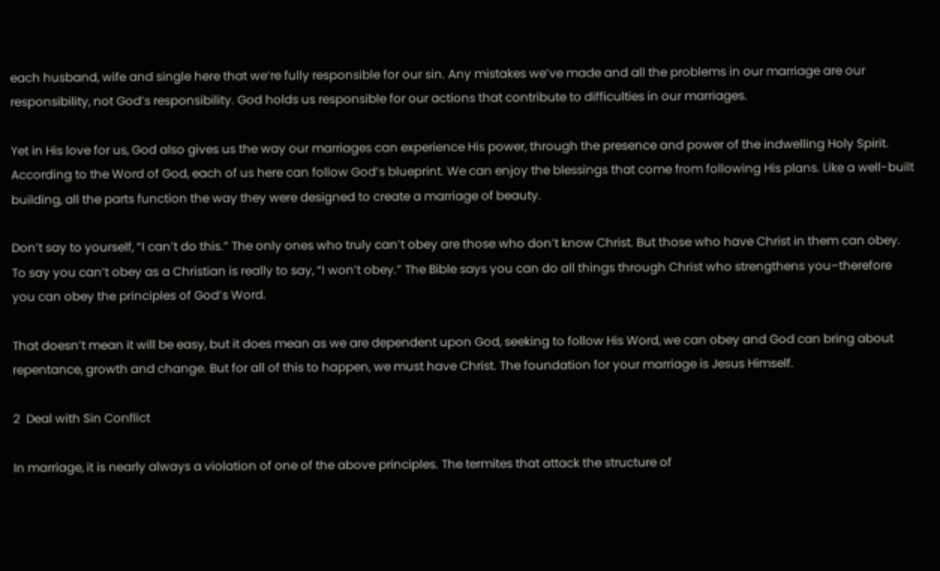each husband, wife and single here that we’re fully responsible for our sin. Any mistakes we’ve made and all the problems in our marriage are our responsibility, not God’s responsibility. God holds us responsible for our actions that contribute to difficulties in our marriages.

Yet in His love for us, God also gives us the way our marriages can experience His power, through the presence and power of the indwelling Holy Spirit. According to the Word of God, each of us here can follow God’s blueprint. We can enjoy the blessings that come from following His plans. Like a well-built building, all the parts function the way they were designed to create a marriage of beauty.

Don’t say to yourself, “I can’t do this.” The only ones who truly can’t obey are those who don’t know Christ. But those who have Christ in them can obey. To say you can’t obey as a Christian is really to say, “I won’t obey.” The Bible says you can do all things through Christ who strengthens you–therefore you can obey the principles of God’s Word.

That doesn’t mean it will be easy, but it does mean as we are dependent upon God, seeking to follow His Word, we can obey and God can bring about repentance, growth and change. But for all of this to happen, we must have Christ. The foundation for your marriage is Jesus Himself.

2  Deal with Sin Conflict

In marriage, it is nearly always a violation of one of the above principles. The termites that attack the structure of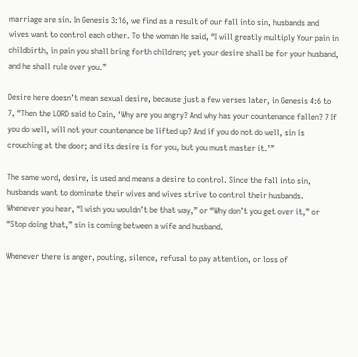marriage are sin. In Genesis 3:16, we find as a result of our fall into sin, husbands and wives want to control each other. To the woman He said, “I will greatly multiply Your pain in childbirth, in pain you shall bring forth children; yet your desire shall be for your husband, and he shall rule over you.”

Desire here doesn’t mean sexual desire, because just a few verses later, in Genesis 4:6 to 7, “Then the LORD said to Cain, ‘Why are you angry? And why has your countenance fallen? 7 If you do well, will not your countenance be lifted up? And if you do not do well, sin is crouching at the door; and its desire is for you, but you must master it.’”

The same word, desire, is used and means a desire to control. Since the fall into sin, husbands want to dominate their wives and wives strive to control their husbands. Whenever you hear, “I wish you wouldn’t be that way,” or “Why don’t you get over it,” or “Stop doing that,” sin is coming between a wife and husband.

Whenever there is anger, pouting, silence, refusal to pay attention, or loss of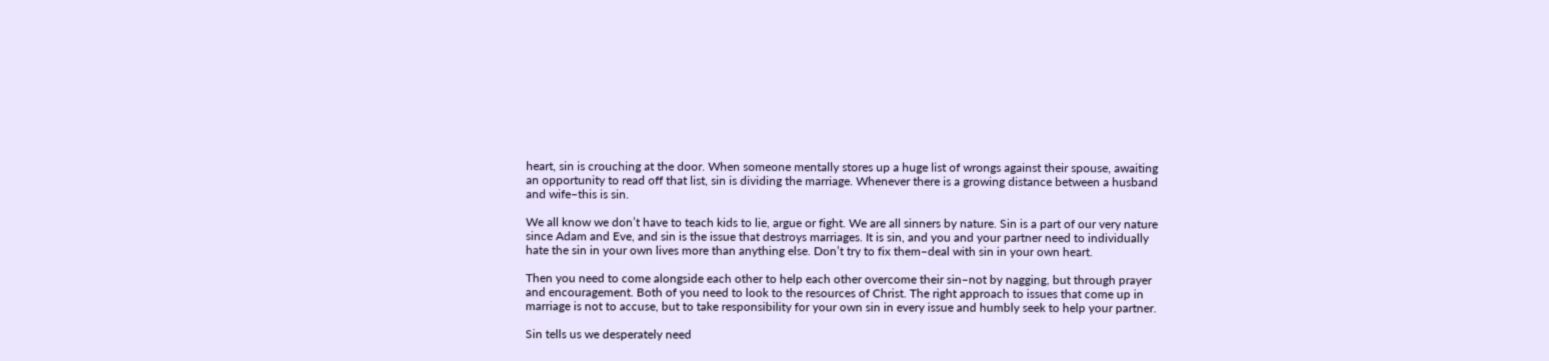heart, sin is crouching at the door. When someone mentally stores up a huge list of wrongs against their spouse, awaiting an opportunity to read off that list, sin is dividing the marriage. Whenever there is a growing distance between a husband and wife–this is sin.

We all know we don’t have to teach kids to lie, argue or fight. We are all sinners by nature. Sin is a part of our very nature since Adam and Eve, and sin is the issue that destroys marriages. It is sin, and you and your partner need to individually hate the sin in your own lives more than anything else. Don’t try to fix them–deal with sin in your own heart.

Then you need to come alongside each other to help each other overcome their sin–not by nagging, but through prayer and encouragement. Both of you need to look to the resources of Christ. The right approach to issues that come up in marriage is not to accuse, but to take responsibility for your own sin in every issue and humbly seek to help your partner.

Sin tells us we desperately need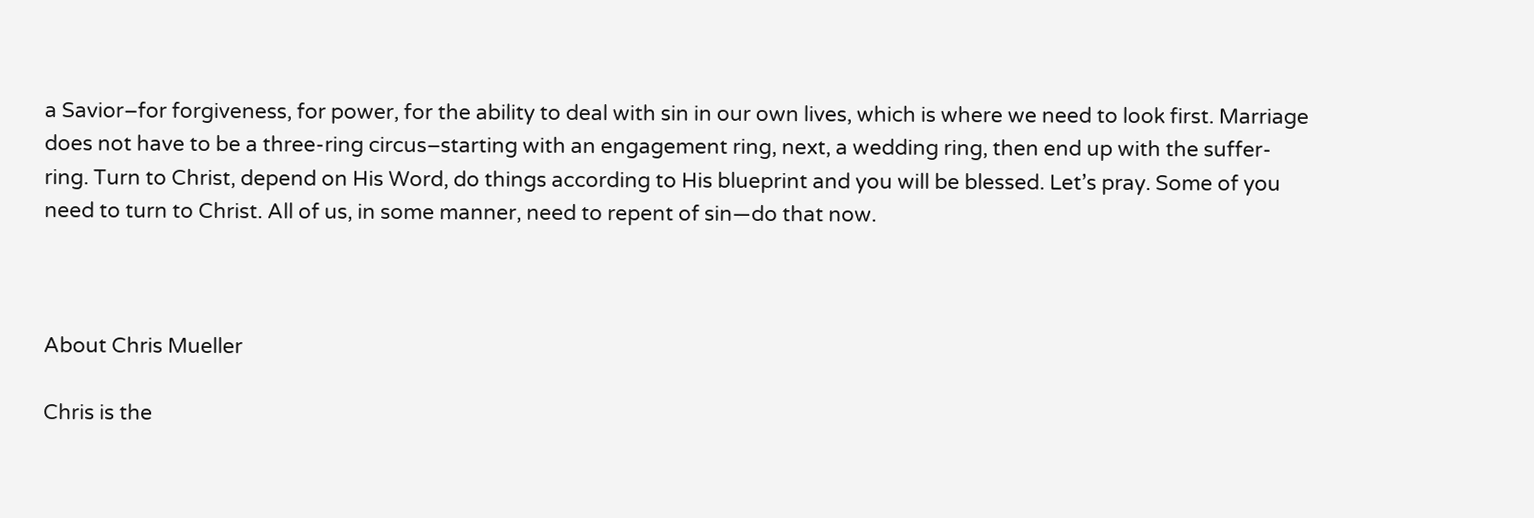a Savior–for forgiveness, for power, for the ability to deal with sin in our own lives, which is where we need to look first. Marriage does not have to be a three-ring circus–starting with an engagement ring, next, a wedding ring, then end up with the suffer-ring. Turn to Christ, depend on His Word, do things according to His blueprint and you will be blessed. Let’s pray. Some of you need to turn to Christ. All of us, in some manner, need to repent of sin—do that now.



About Chris Mueller

Chris is the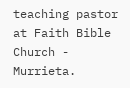teaching pastor at Faith Bible Church - Murrieta.